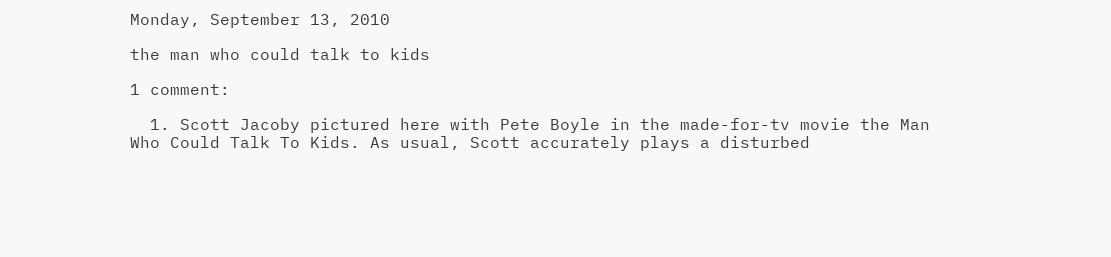Monday, September 13, 2010

the man who could talk to kids

1 comment:

  1. Scott Jacoby pictured here with Pete Boyle in the made-for-tv movie the Man Who Could Talk To Kids. As usual, Scott accurately plays a disturbed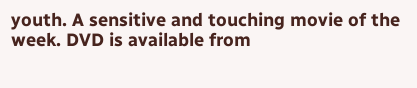youth. A sensitive and touching movie of the week. DVD is available from